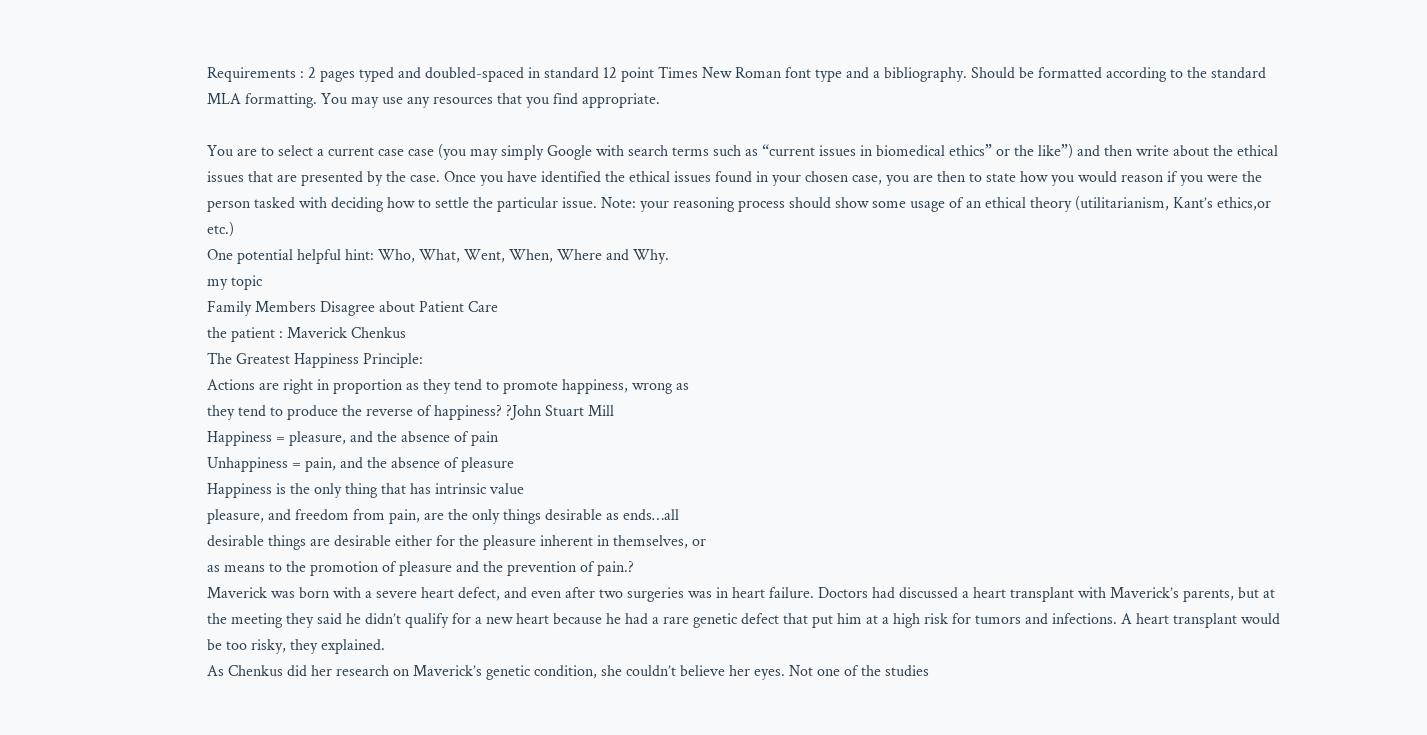Requirements : 2 pages typed and doubled-spaced in standard 12 point Times New Roman font type and a bibliography. Should be formatted according to the standard MLA formatting. You may use any resources that you find appropriate.

You are to select a current case case (you may simply Google with search terms such as “current issues in biomedical ethics” or the like”) and then write about the ethical issues that are presented by the case. Once you have identified the ethical issues found in your chosen case, you are then to state how you would reason if you were the person tasked with deciding how to settle the particular issue. Note: your reasoning process should show some usage of an ethical theory (utilitarianism, Kant’s ethics,or etc.)
One potential helpful hint: Who, What, Went, When, Where and Why.
my topic
Family Members Disagree about Patient Care
the patient : Maverick Chenkus
The Greatest Happiness Principle:
Actions are right in proportion as they tend to promote happiness, wrong as
they tend to produce the reverse of happiness? ?John Stuart Mill
Happiness = pleasure, and the absence of pain
Unhappiness = pain, and the absence of pleasure
Happiness is the only thing that has intrinsic value
pleasure, and freedom from pain, are the only things desirable as ends…all
desirable things are desirable either for the pleasure inherent in themselves, or
as means to the promotion of pleasure and the prevention of pain.?
Maverick was born with a severe heart defect, and even after two surgeries was in heart failure. Doctors had discussed a heart transplant with Maverick’s parents, but at the meeting they said he didn’t qualify for a new heart because he had a rare genetic defect that put him at a high risk for tumors and infections. A heart transplant would be too risky, they explained.
As Chenkus did her research on Maverick’s genetic condition, she couldn’t believe her eyes. Not one of the studies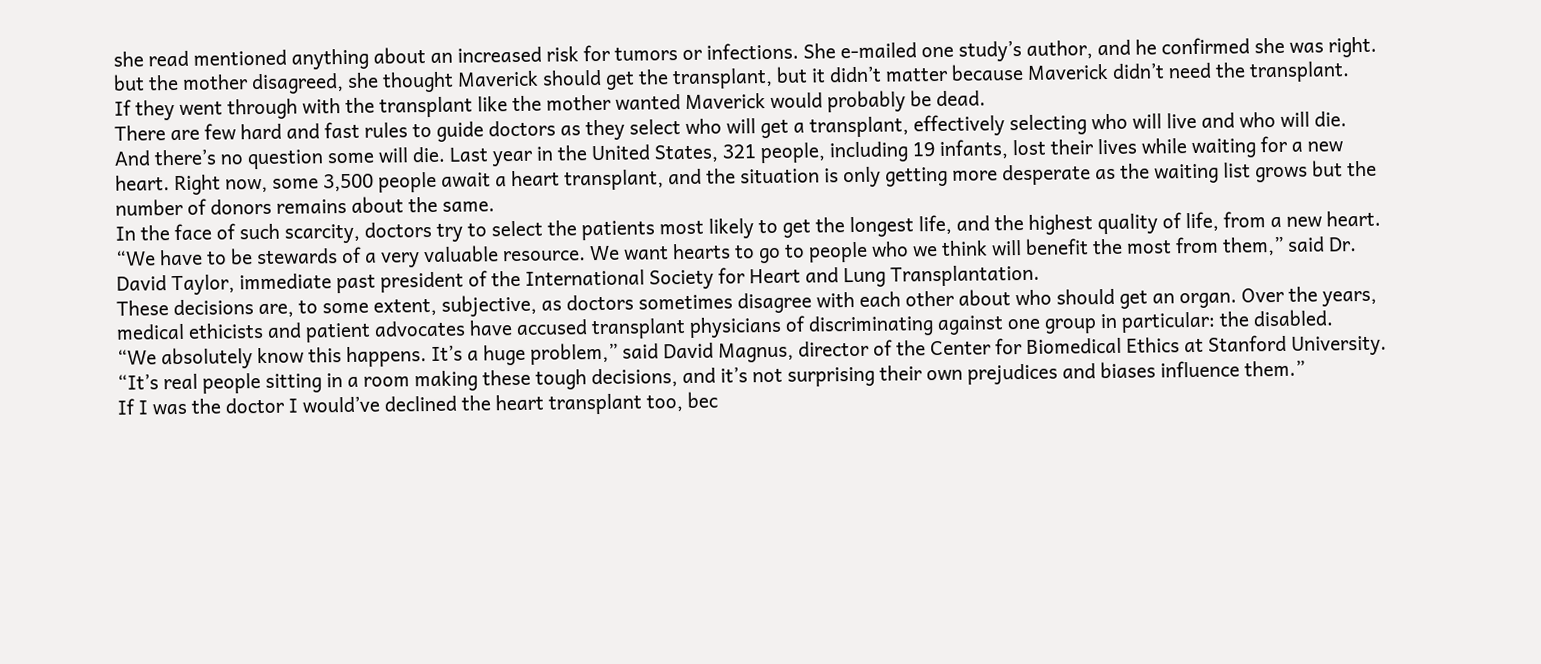she read mentioned anything about an increased risk for tumors or infections. She e-mailed one study’s author, and he confirmed she was right.
but the mother disagreed, she thought Maverick should get the transplant, but it didn’t matter because Maverick didn’t need the transplant.
If they went through with the transplant like the mother wanted Maverick would probably be dead.
There are few hard and fast rules to guide doctors as they select who will get a transplant, effectively selecting who will live and who will die.
And there’s no question some will die. Last year in the United States, 321 people, including 19 infants, lost their lives while waiting for a new heart. Right now, some 3,500 people await a heart transplant, and the situation is only getting more desperate as the waiting list grows but the number of donors remains about the same.
In the face of such scarcity, doctors try to select the patients most likely to get the longest life, and the highest quality of life, from a new heart.
“We have to be stewards of a very valuable resource. We want hearts to go to people who we think will benefit the most from them,” said Dr. David Taylor, immediate past president of the International Society for Heart and Lung Transplantation.
These decisions are, to some extent, subjective, as doctors sometimes disagree with each other about who should get an organ. Over the years, medical ethicists and patient advocates have accused transplant physicians of discriminating against one group in particular: the disabled.
“We absolutely know this happens. It’s a huge problem,” said David Magnus, director of the Center for Biomedical Ethics at Stanford University. “It’s real people sitting in a room making these tough decisions, and it’s not surprising their own prejudices and biases influence them.”
If I was the doctor I would’ve declined the heart transplant too, bec